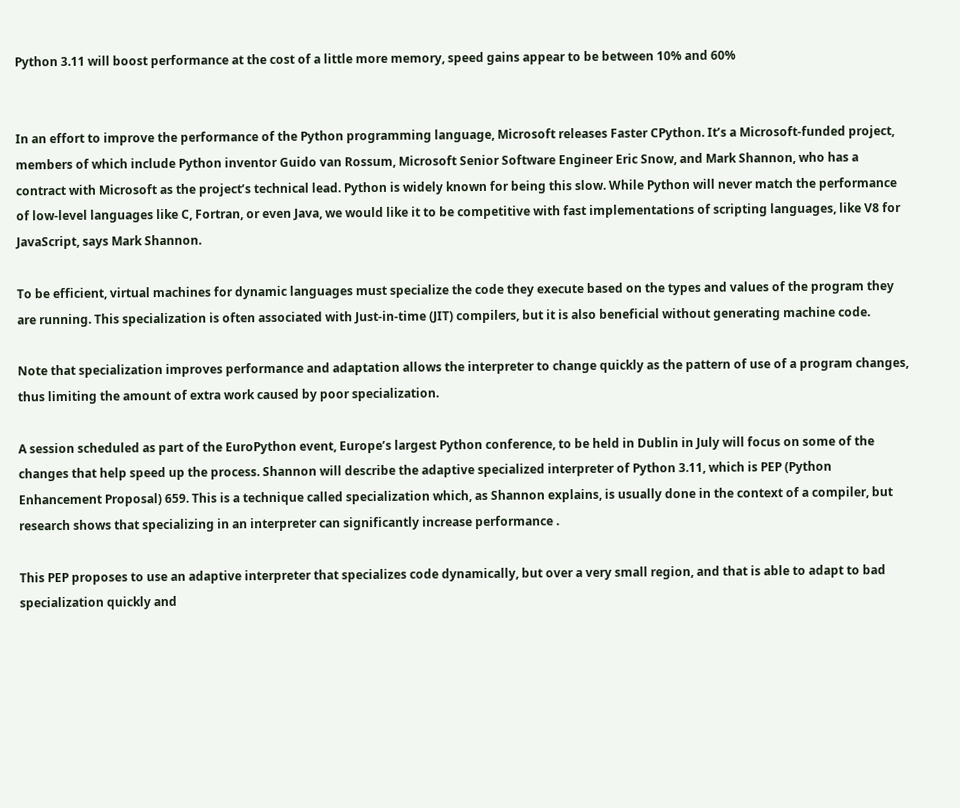Python 3.11 will boost performance at the cost of a little more memory, speed gains appear to be between 10% and 60%


In an effort to improve the performance of the Python programming language, Microsoft releases Faster CPython. It’s a Microsoft-funded project, members of which include Python inventor Guido van Rossum, Microsoft Senior Software Engineer Eric Snow, and Mark Shannon, who has a contract with Microsoft as the project’s technical lead. Python is widely known for being this slow. While Python will never match the performance of low-level languages like C, Fortran, or even Java, we would like it to be competitive with fast implementations of scripting languages, like V8 for JavaScript, says Mark Shannon.

To be efficient, virtual machines for dynamic languages must specialize the code they execute based on the types and values of the program they are running. This specialization is often associated with Just-in-time (JIT) compilers, but it is also beneficial without generating machine code.

Note that specialization improves performance and adaptation allows the interpreter to change quickly as the pattern of use of a program changes, thus limiting the amount of extra work caused by poor specialization.

A session scheduled as part of the EuroPython event, Europe’s largest Python conference, to be held in Dublin in July will focus on some of the changes that help speed up the process. Shannon will describe the adaptive specialized interpreter of Python 3.11, which is PEP (Python Enhancement Proposal) 659. This is a technique called specialization which, as Shannon explains, is usually done in the context of a compiler, but research shows that specializing in an interpreter can significantly increase performance .

This PEP proposes to use an adaptive interpreter that specializes code dynamically, but over a very small region, and that is able to adapt to bad specialization quickly and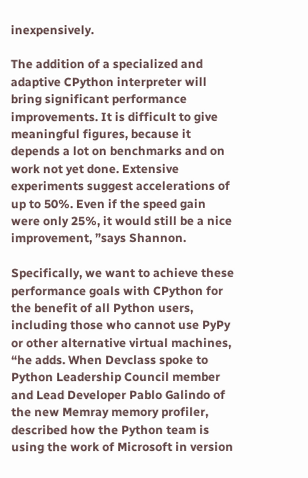inexpensively.

The addition of a specialized and adaptive CPython interpreter will bring significant performance improvements. It is difficult to give meaningful figures, because it depends a lot on benchmarks and on work not yet done. Extensive experiments suggest accelerations of up to 50%. Even if the speed gain were only 25%, it would still be a nice improvement, ”says Shannon.

Specifically, we want to achieve these performance goals with CPython for the benefit of all Python users, including those who cannot use PyPy or other alternative virtual machines, “he adds. When Devclass spoke to Python Leadership Council member and Lead Developer Pablo Galindo of the new Memray memory profiler, described how the Python team is using the work of Microsoft in version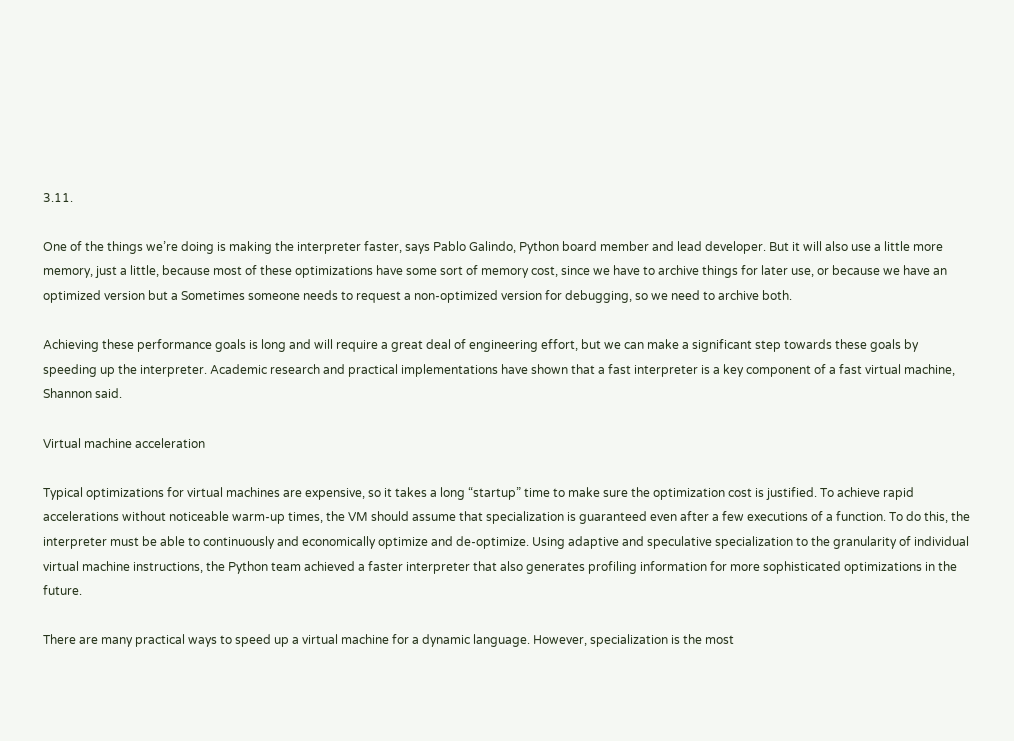3.11.

One of the things we’re doing is making the interpreter faster, says Pablo Galindo, Python board member and lead developer. But it will also use a little more memory, just a little, because most of these optimizations have some sort of memory cost, since we have to archive things for later use, or because we have an optimized version but a Sometimes someone needs to request a non-optimized version for debugging, so we need to archive both.

Achieving these performance goals is long and will require a great deal of engineering effort, but we can make a significant step towards these goals by speeding up the interpreter. Academic research and practical implementations have shown that a fast interpreter is a key component of a fast virtual machine, Shannon said.

Virtual machine acceleration

Typical optimizations for virtual machines are expensive, so it takes a long “startup” time to make sure the optimization cost is justified. To achieve rapid accelerations without noticeable warm-up times, the VM should assume that specialization is guaranteed even after a few executions of a function. To do this, the interpreter must be able to continuously and economically optimize and de-optimize. Using adaptive and speculative specialization to the granularity of individual virtual machine instructions, the Python team achieved a faster interpreter that also generates profiling information for more sophisticated optimizations in the future.

There are many practical ways to speed up a virtual machine for a dynamic language. However, specialization is the most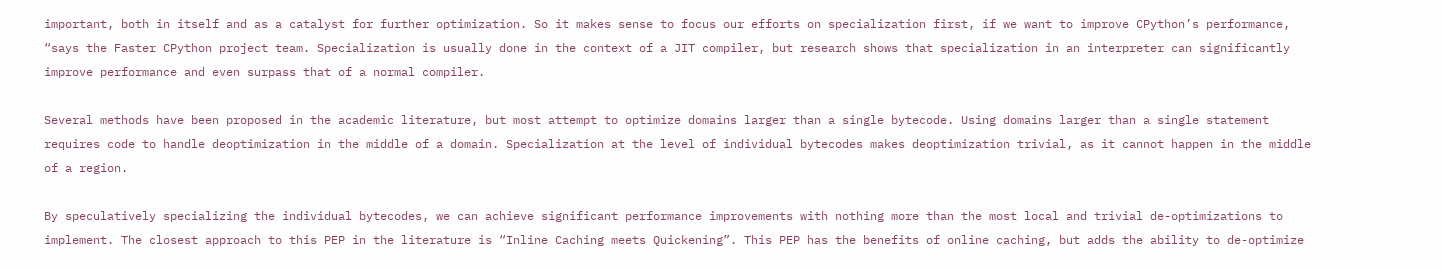important, both in itself and as a catalyst for further optimization. So it makes sense to focus our efforts on specialization first, if we want to improve CPython’s performance, “says the Faster CPython project team. Specialization is usually done in the context of a JIT compiler, but research shows that specialization in an interpreter can significantly improve performance and even surpass that of a normal compiler.

Several methods have been proposed in the academic literature, but most attempt to optimize domains larger than a single bytecode. Using domains larger than a single statement requires code to handle deoptimization in the middle of a domain. Specialization at the level of individual bytecodes makes deoptimization trivial, as it cannot happen in the middle of a region.

By speculatively specializing the individual bytecodes, we can achieve significant performance improvements with nothing more than the most local and trivial de-optimizations to implement. The closest approach to this PEP in the literature is “Inline Caching meets Quickening”. This PEP has the benefits of online caching, but adds the ability to de-optimize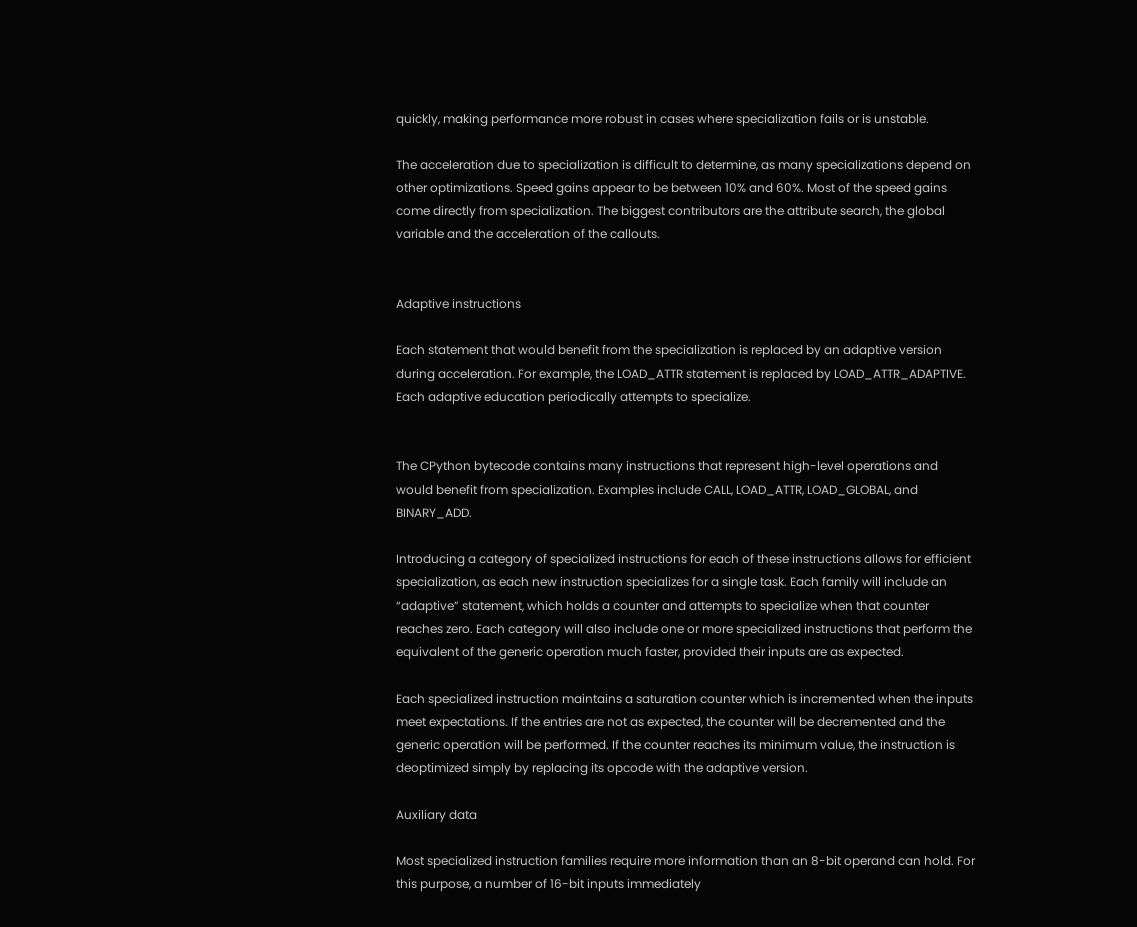quickly, making performance more robust in cases where specialization fails or is unstable.

The acceleration due to specialization is difficult to determine, as many specializations depend on other optimizations. Speed gains appear to be between 10% and 60%. Most of the speed gains come directly from specialization. The biggest contributors are the attribute search, the global variable and the acceleration of the callouts.


Adaptive instructions

Each statement that would benefit from the specialization is replaced by an adaptive version during acceleration. For example, the LOAD_ATTR statement is replaced by LOAD_ATTR_ADAPTIVE. Each adaptive education periodically attempts to specialize.


The CPython bytecode contains many instructions that represent high-level operations and would benefit from specialization. Examples include CALL, LOAD_ATTR, LOAD_GLOBAL, and BINARY_ADD.

Introducing a category of specialized instructions for each of these instructions allows for efficient specialization, as each new instruction specializes for a single task. Each family will include an “adaptive” statement, which holds a counter and attempts to specialize when that counter reaches zero. Each category will also include one or more specialized instructions that perform the equivalent of the generic operation much faster, provided their inputs are as expected.

Each specialized instruction maintains a saturation counter which is incremented when the inputs meet expectations. If the entries are not as expected, the counter will be decremented and the generic operation will be performed. If the counter reaches its minimum value, the instruction is deoptimized simply by replacing its opcode with the adaptive version.

Auxiliary data

Most specialized instruction families require more information than an 8-bit operand can hold. For this purpose, a number of 16-bit inputs immediately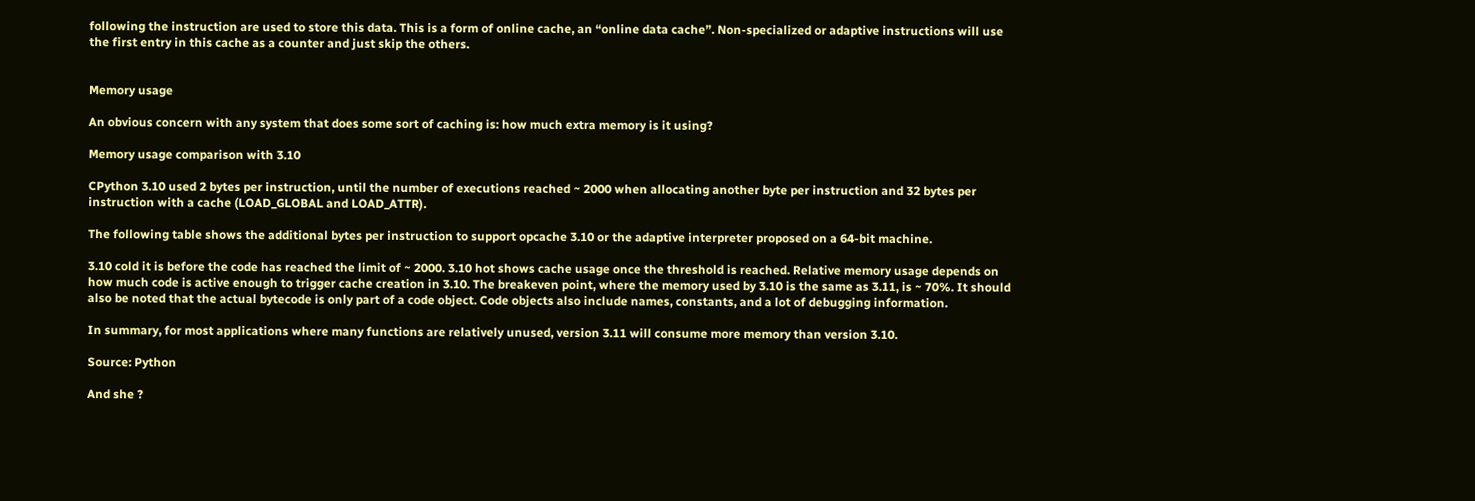following the instruction are used to store this data. This is a form of online cache, an “online data cache”. Non-specialized or adaptive instructions will use the first entry in this cache as a counter and just skip the others.


Memory usage

An obvious concern with any system that does some sort of caching is: how much extra memory is it using?

Memory usage comparison with 3.10

CPython 3.10 used 2 bytes per instruction, until the number of executions reached ~ 2000 when allocating another byte per instruction and 32 bytes per instruction with a cache (LOAD_GLOBAL and LOAD_ATTR).

The following table shows the additional bytes per instruction to support opcache 3.10 or the adaptive interpreter proposed on a 64-bit machine.

3.10 cold it is before the code has reached the limit of ~ 2000. 3.10 hot shows cache usage once the threshold is reached. Relative memory usage depends on how much code is active enough to trigger cache creation in 3.10. The breakeven point, where the memory used by 3.10 is the same as 3.11, is ~ 70%. It should also be noted that the actual bytecode is only part of a code object. Code objects also include names, constants, and a lot of debugging information.

In summary, for most applications where many functions are relatively unused, version 3.11 will consume more memory than version 3.10.

Source: Python

And she ?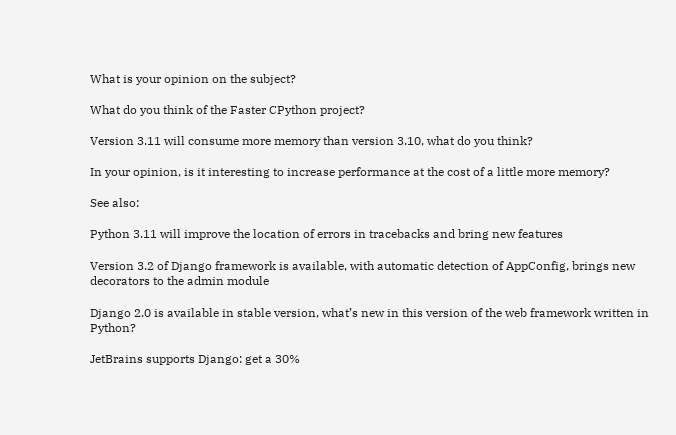What is your opinion on the subject?

What do you think of the Faster CPython project?

Version 3.11 will consume more memory than version 3.10, what do you think?

In your opinion, is it interesting to increase performance at the cost of a little more memory?

See also:

Python 3.11 will improve the location of errors in tracebacks and bring new features

Version 3.2 of Django framework is available, with automatic detection of AppConfig, brings new decorators to the admin module

Django 2.0 is available in stable version, what’s new in this version of the web framework written in Python?

JetBrains supports Django: get a 30%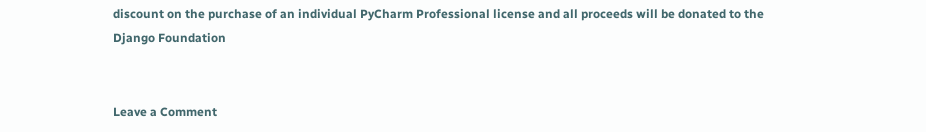discount on the purchase of an individual PyCharm Professional license and all proceeds will be donated to the Django Foundation


Leave a Comment